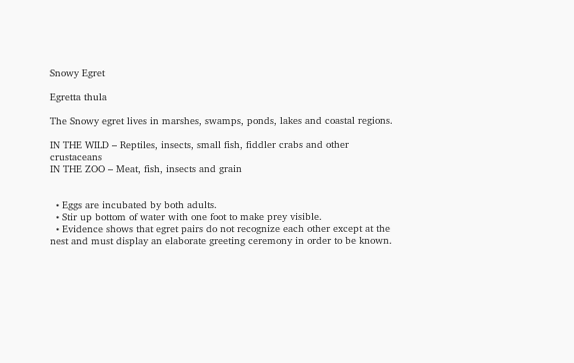Snowy Egret

Egretta thula

The Snowy egret lives in marshes, swamps, ponds, lakes and coastal regions.

IN THE WILD – Reptiles, insects, small fish, fiddler crabs and other crustaceans
IN THE ZOO – Meat, fish, insects and grain


  • Eggs are incubated by both adults.
  • Stir up bottom of water with one foot to make prey visible.
  • Evidence shows that egret pairs do not recognize each other except at the nest and must display an elaborate greeting ceremony in order to be known.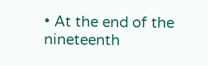• At the end of the nineteenth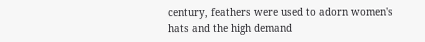century, feathers were used to adorn women's hats and the high demand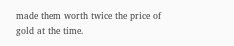made them worth twice the price of gold at the time.